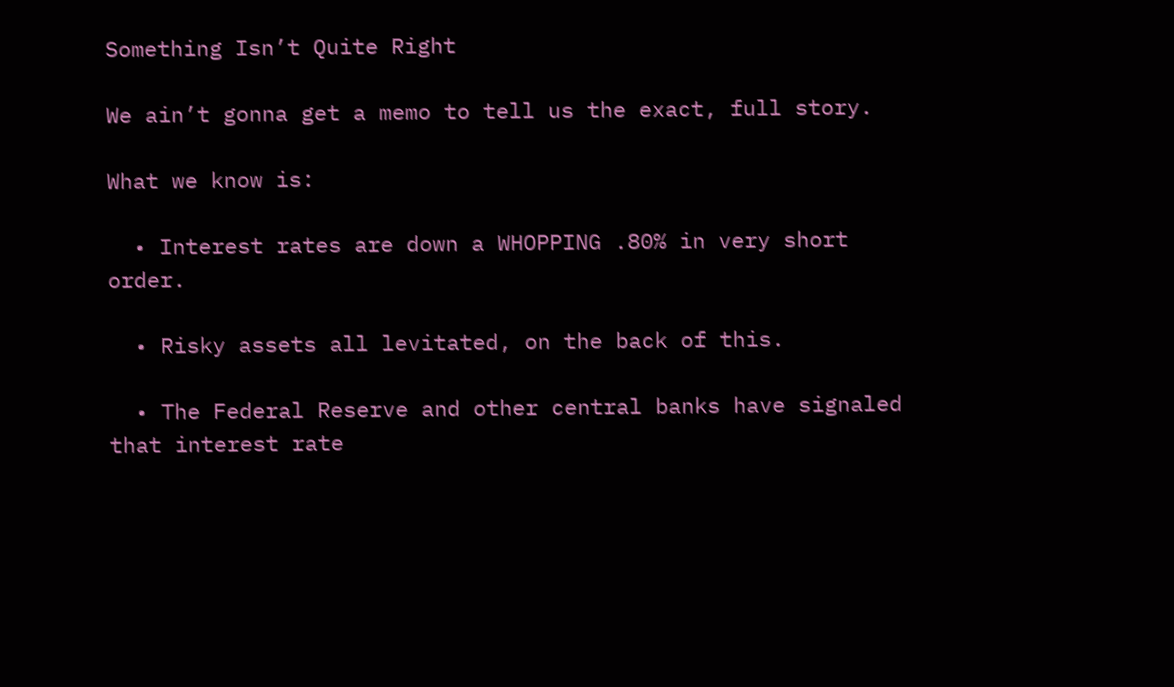Something Isn’t Quite Right

We ain’t gonna get a memo to tell us the exact, full story.

What we know is:

  • Interest rates are down a WHOPPING .80% in very short order.

  • Risky assets all levitated, on the back of this.

  • The Federal Reserve and other central banks have signaled that interest rate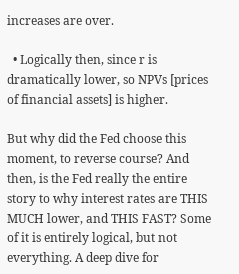increases are over.

  • Logically then, since r is dramatically lower, so NPVs [prices of financial assets] is higher.

But why did the Fed choose this moment, to reverse course? And then, is the Fed really the entire story to why interest rates are THIS MUCH lower, and THIS FAST? Some of it is entirely logical, but not everything. A deep dive for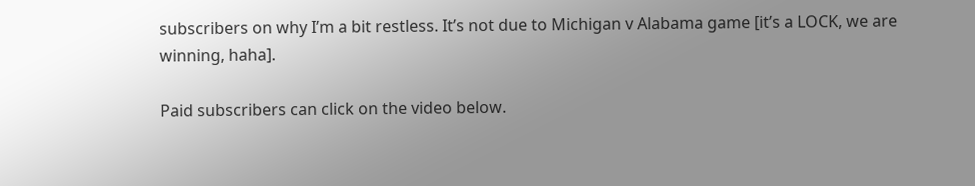subscribers on why I’m a bit restless. It’s not due to Michigan v Alabama game [it’s a LOCK, we are winning, haha].

Paid subscribers can click on the video below.